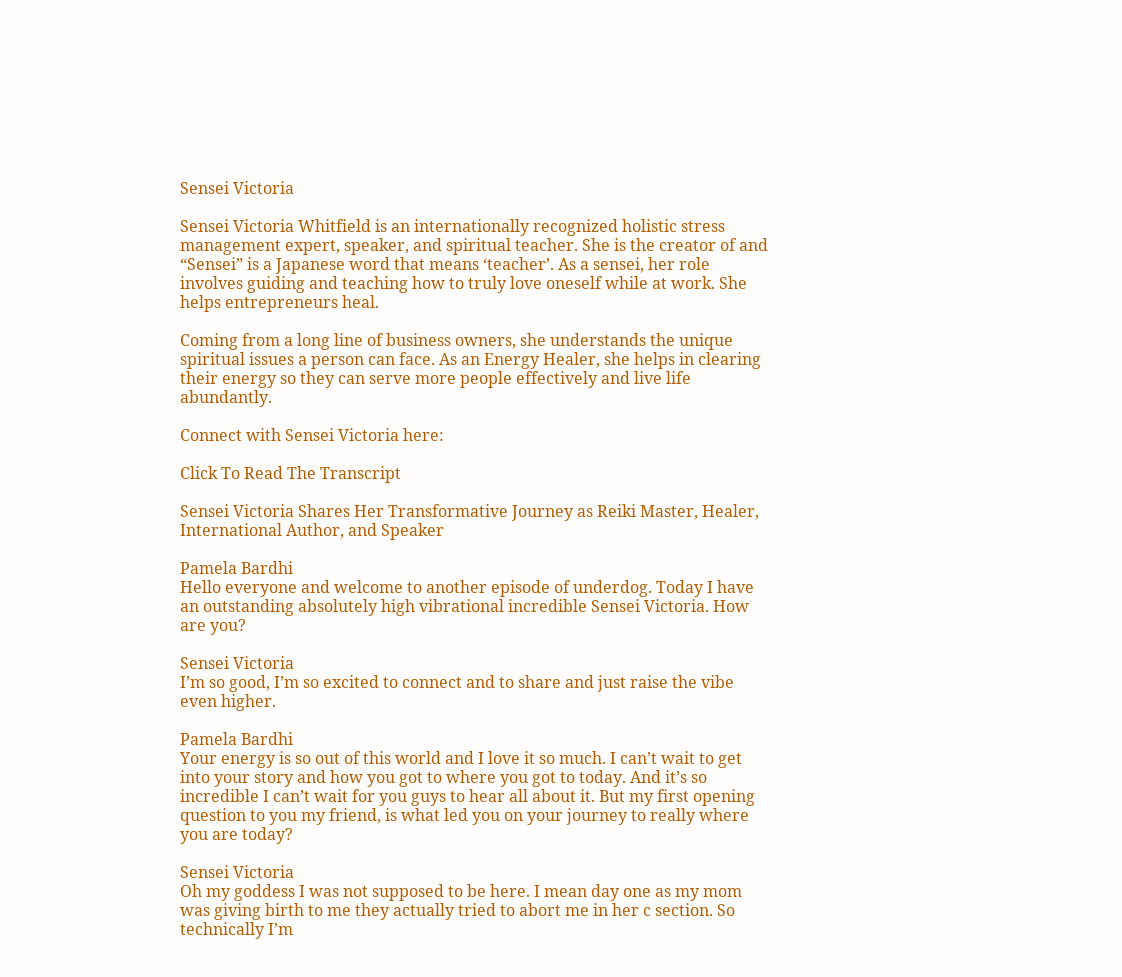Sensei Victoria

Sensei Victoria Whitfield is an internationally recognized holistic stress management expert, speaker, and spiritual teacher. She is the creator of and “Sensei” is a Japanese word that means ‘teacher’. As a sensei, her role involves guiding and teaching how to truly love oneself while at work. She helps entrepreneurs heal.

Coming from a long line of business owners, she understands the unique spiritual issues a person can face. As an Energy Healer, she helps in clearing their energy so they can serve more people effectively and live life abundantly.

Connect with Sensei Victoria here:

Click To Read The Transcript

Sensei Victoria Shares Her Transformative Journey as Reiki Master, Healer, International Author, and Speaker

Pamela Bardhi
Hello everyone and welcome to another episode of underdog. Today I have an outstanding absolutely high vibrational incredible Sensei Victoria. How are you?

Sensei Victoria
I’m so good, I’m so excited to connect and to share and just raise the vibe even higher.

Pamela Bardhi
Your energy is so out of this world and I love it so much. I can’t wait to get into your story and how you got to where you got to today. And it’s so incredible I can’t wait for you guys to hear all about it. But my first opening question to you my friend, is what led you on your journey to really where you are today?

Sensei Victoria
Oh my goddess I was not supposed to be here. I mean day one as my mom was giving birth to me they actually tried to abort me in her c section. So technically I’m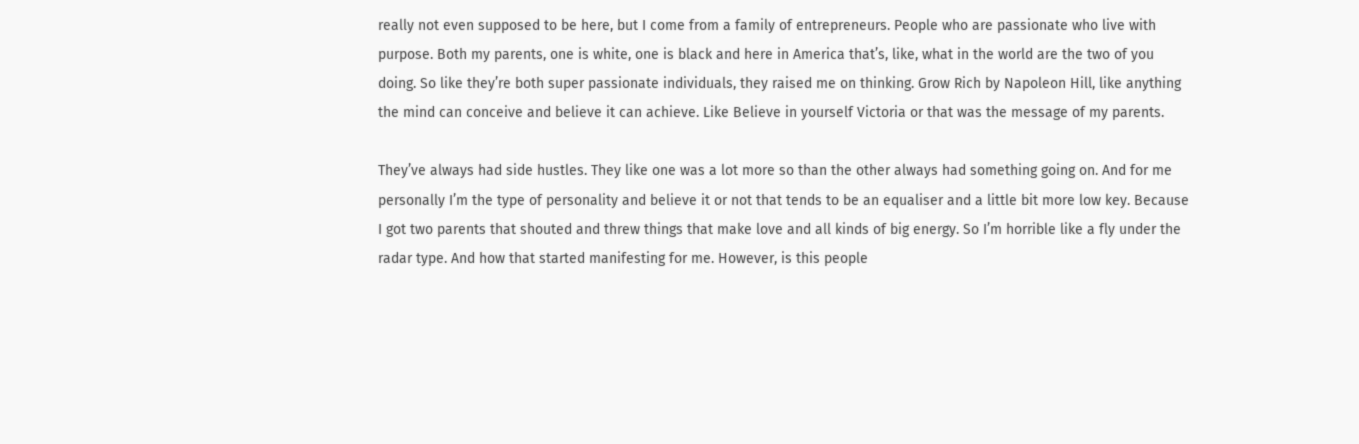really not even supposed to be here, but I come from a family of entrepreneurs. People who are passionate who live with purpose. Both my parents, one is white, one is black and here in America that’s, like, what in the world are the two of you doing. So like they’re both super passionate individuals, they raised me on thinking. Grow Rich by Napoleon Hill, like anything the mind can conceive and believe it can achieve. Like Believe in yourself Victoria or that was the message of my parents.

They’ve always had side hustles. They like one was a lot more so than the other always had something going on. And for me personally I’m the type of personality and believe it or not that tends to be an equaliser and a little bit more low key. Because I got two parents that shouted and threw things that make love and all kinds of big energy. So I’m horrible like a fly under the radar type. And how that started manifesting for me. However, is this people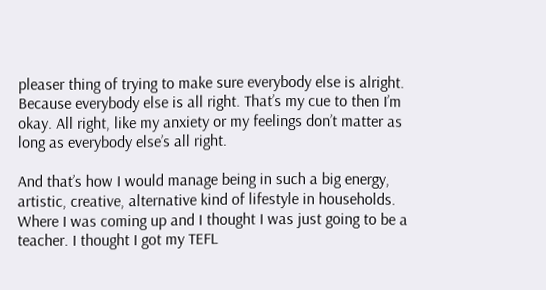pleaser thing of trying to make sure everybody else is alright. Because everybody else is all right. That’s my cue to then I’m okay. All right, like my anxiety or my feelings don’t matter as long as everybody else’s all right.

And that’s how I would manage being in such a big energy, artistic, creative, alternative kind of lifestyle in households. Where I was coming up and I thought I was just going to be a teacher. I thought I got my TEFL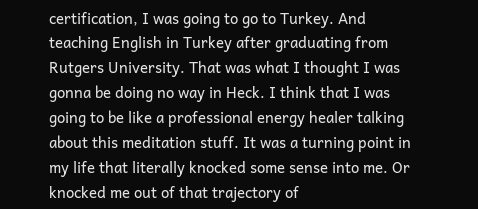certification, I was going to go to Turkey. And teaching English in Turkey after graduating from Rutgers University. That was what I thought I was gonna be doing no way in Heck. I think that I was going to be like a professional energy healer talking about this meditation stuff. It was a turning point in my life that literally knocked some sense into me. Or knocked me out of that trajectory of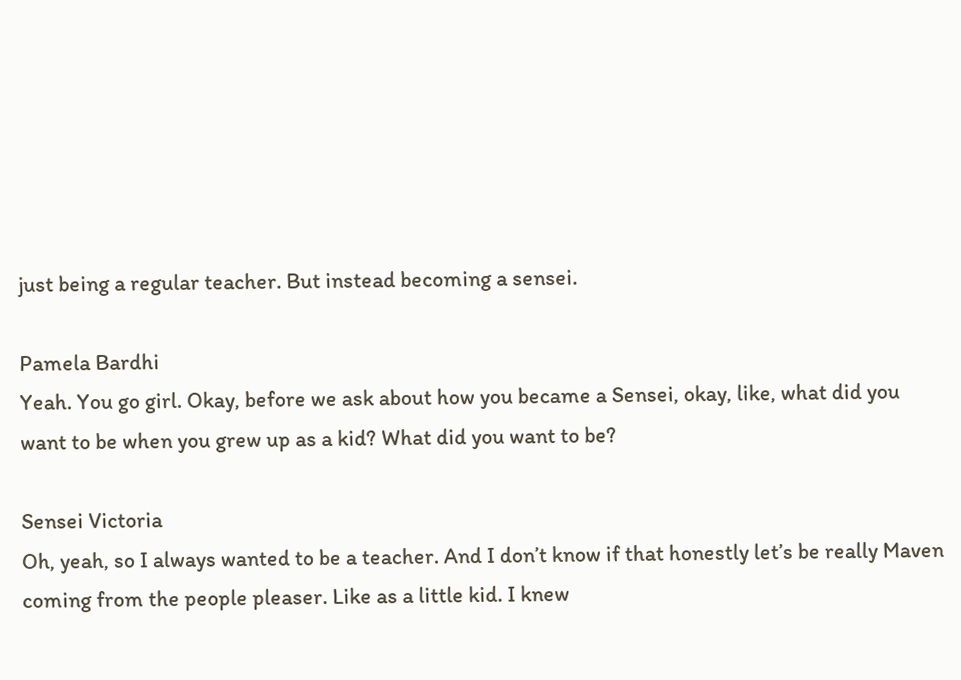just being a regular teacher. But instead becoming a sensei.

Pamela Bardhi
Yeah. You go girl. Okay, before we ask about how you became a Sensei, okay, like, what did you want to be when you grew up as a kid? What did you want to be?

Sensei Victoria
Oh, yeah, so I always wanted to be a teacher. And I don’t know if that honestly let’s be really Maven coming from the people pleaser. Like as a little kid. I knew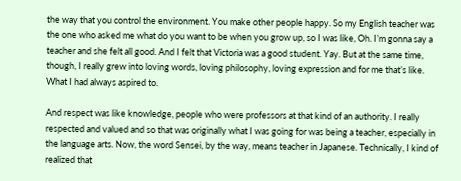the way that you control the environment. You make other people happy. So my English teacher was the one who asked me what do you want to be when you grow up, so I was like, Oh. I’m gonna say a teacher and she felt all good. And I felt that Victoria was a good student. Yay. But at the same time, though, I really grew into loving words, loving philosophy, loving expression and for me that’s like. What I had always aspired to.

And respect was like knowledge, people who were professors at that kind of an authority. I really respected and valued and so that was originally what I was going for was being a teacher, especially in the language arts. Now, the word Sensei, by the way, means teacher in Japanese. Technically, I kind of realized that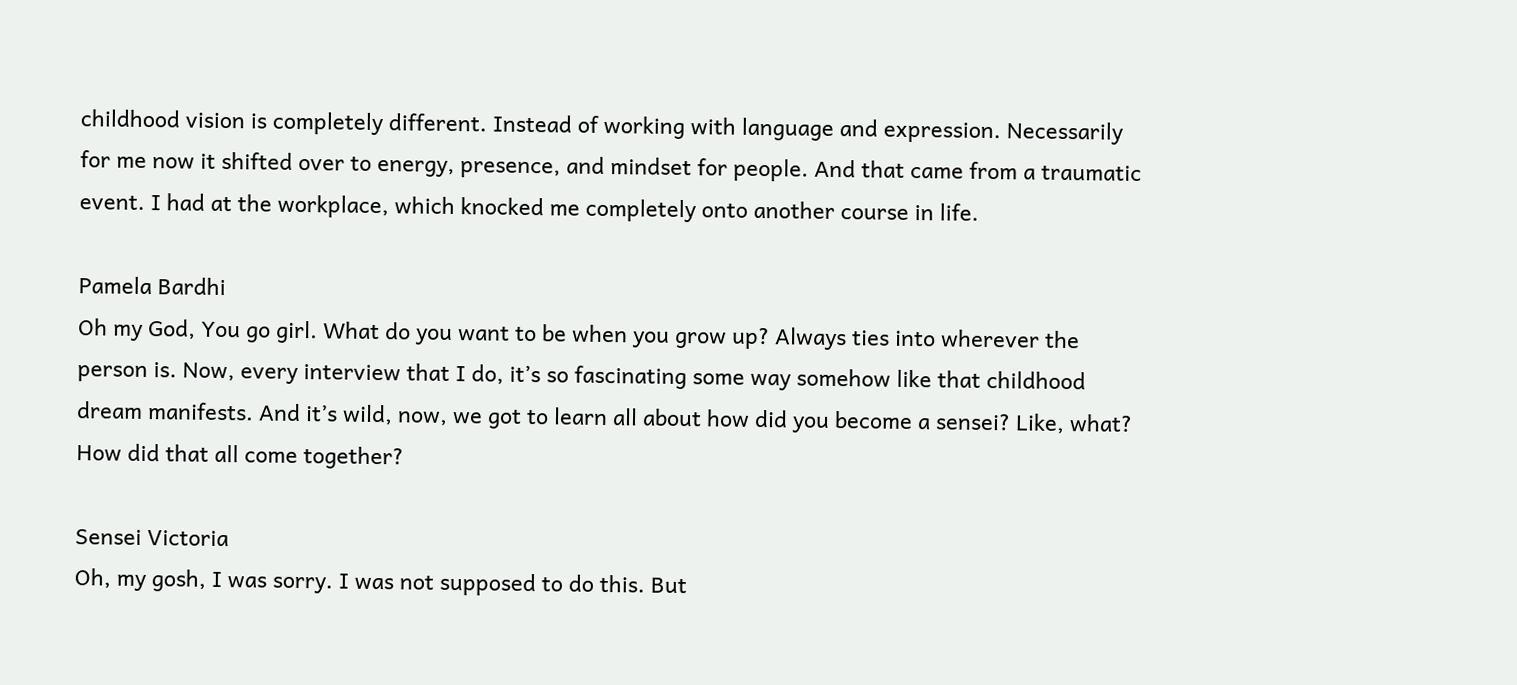childhood vision is completely different. Instead of working with language and expression. Necessarily for me now it shifted over to energy, presence, and mindset for people. And that came from a traumatic event. I had at the workplace, which knocked me completely onto another course in life.

Pamela Bardhi
Oh my God, You go girl. What do you want to be when you grow up? Always ties into wherever the person is. Now, every interview that I do, it’s so fascinating some way somehow like that childhood dream manifests. And it’s wild, now, we got to learn all about how did you become a sensei? Like, what? How did that all come together?

Sensei Victoria
Oh, my gosh, I was sorry. I was not supposed to do this. But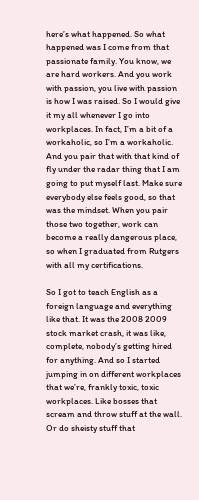here’s what happened. So what happened was I come from that passionate family. You know, we are hard workers. And you work with passion, you live with passion is how I was raised. So I would give it my all whenever I go into workplaces. In fact, I’m a bit of a workaholic, so I’m a workaholic. And you pair that with that kind of fly under the radar thing that I am going to put myself last. Make sure everybody else feels good, so that was the mindset. When you pair those two together, work can become a really dangerous place, so when I graduated from Rutgers with all my certifications.

So I got to teach English as a foreign language and everything like that. It was the 2008 2009 stock market crash, it was like, complete, nobody’s getting hired for anything. And so I started jumping in on different workplaces that we’re, frankly toxic, toxic workplaces. Like bosses that scream and throw stuff at the wall. Or do sheisty stuff that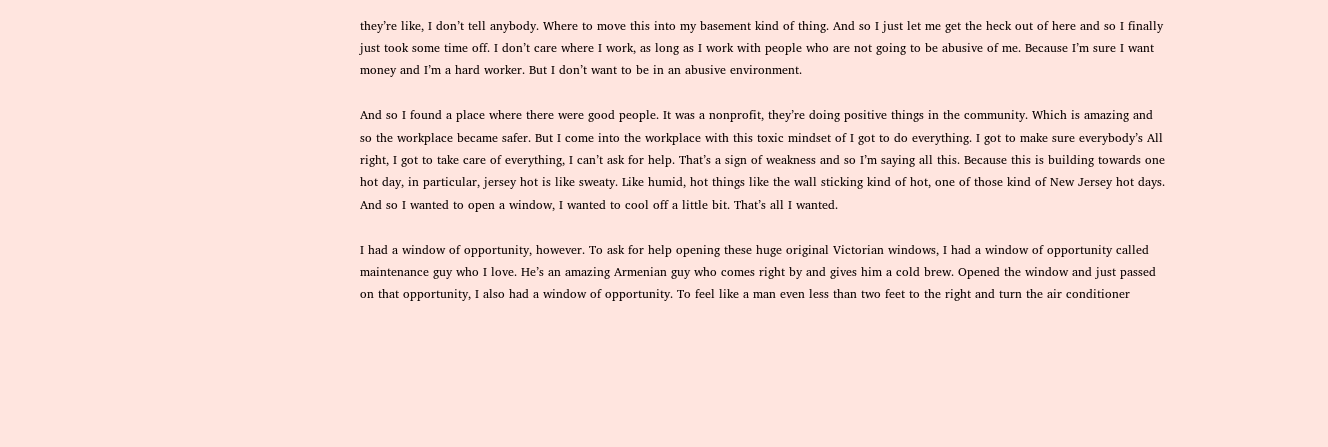they’re like, I don’t tell anybody. Where to move this into my basement kind of thing. And so I just let me get the heck out of here and so I finally just took some time off. I don’t care where I work, as long as I work with people who are not going to be abusive of me. Because I’m sure I want money and I’m a hard worker. But I don’t want to be in an abusive environment.

And so I found a place where there were good people. It was a nonprofit, they’re doing positive things in the community. Which is amazing and so the workplace became safer. But I come into the workplace with this toxic mindset of I got to do everything. I got to make sure everybody’s All right, I got to take care of everything, I can’t ask for help. That’s a sign of weakness and so I’m saying all this. Because this is building towards one hot day, in particular, jersey hot is like sweaty. Like humid, hot things like the wall sticking kind of hot, one of those kind of New Jersey hot days. And so I wanted to open a window, I wanted to cool off a little bit. That’s all I wanted.

I had a window of opportunity, however. To ask for help opening these huge original Victorian windows, I had a window of opportunity called maintenance guy who I love. He’s an amazing Armenian guy who comes right by and gives him a cold brew. Opened the window and just passed on that opportunity, I also had a window of opportunity. To feel like a man even less than two feet to the right and turn the air conditioner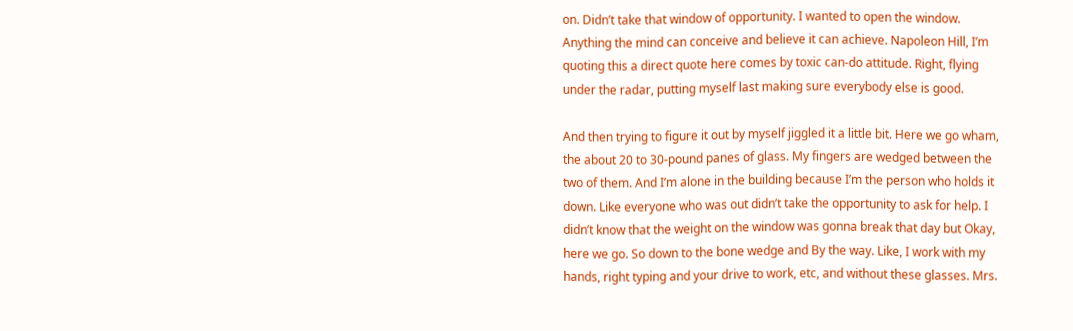on. Didn’t take that window of opportunity. I wanted to open the window. Anything the mind can conceive and believe it can achieve. Napoleon Hill, I’m quoting this a direct quote here comes by toxic can-do attitude. Right, flying under the radar, putting myself last making sure everybody else is good.

And then trying to figure it out by myself jiggled it a little bit. Here we go wham, the about 20 to 30-pound panes of glass. My fingers are wedged between the two of them. And I’m alone in the building because I’m the person who holds it down. Like everyone who was out didn’t take the opportunity to ask for help. I didn’t know that the weight on the window was gonna break that day but Okay, here we go. So down to the bone wedge and By the way. Like, I work with my hands, right typing and your drive to work, etc, and without these glasses. Mrs.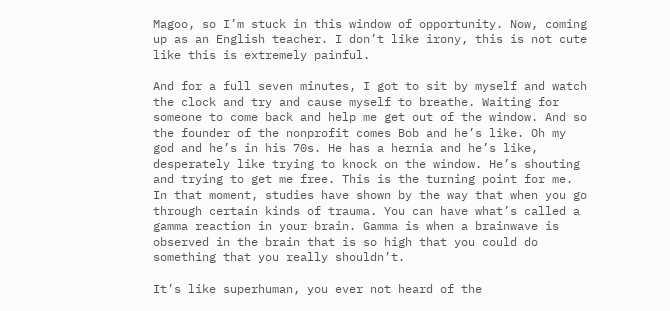Magoo, so I’m stuck in this window of opportunity. Now, coming up as an English teacher. I don’t like irony, this is not cute like this is extremely painful.

And for a full seven minutes, I got to sit by myself and watch the clock and try and cause myself to breathe. Waiting for someone to come back and help me get out of the window. And so the founder of the nonprofit comes Bob and he’s like. Oh my god and he’s in his 70s. He has a hernia and he’s like, desperately like trying to knock on the window. He’s shouting and trying to get me free. This is the turning point for me. In that moment, studies have shown by the way that when you go through certain kinds of trauma. You can have what’s called a gamma reaction in your brain. Gamma is when a brainwave is observed in the brain that is so high that you could do something that you really shouldn’t.

It’s like superhuman, you ever not heard of the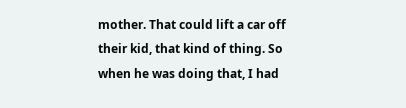mother. That could lift a car off their kid, that kind of thing. So when he was doing that, I had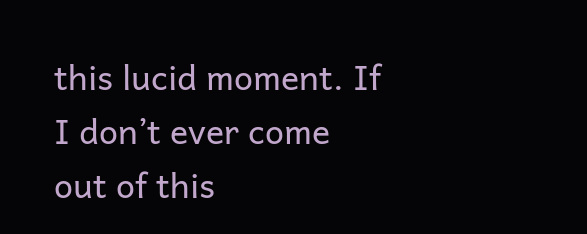this lucid moment. If I don’t ever come out of this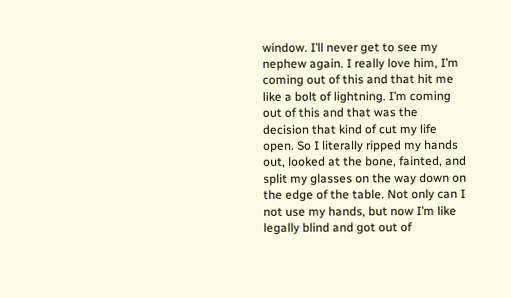window. I’ll never get to see my nephew again. I really love him, I’m coming out of this and that hit me like a bolt of lightning. I’m coming out of this and that was the decision that kind of cut my life open. So I literally ripped my hands out, looked at the bone, fainted, and split my glasses on the way down on the edge of the table. Not only can I not use my hands, but now I’m like legally blind and got out of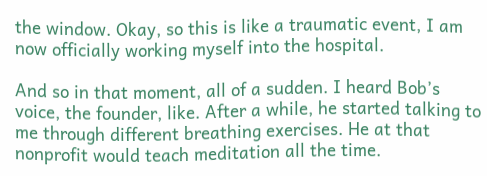the window. Okay, so this is like a traumatic event, I am now officially working myself into the hospital.

And so in that moment, all of a sudden. I heard Bob’s voice, the founder, like. After a while, he started talking to me through different breathing exercises. He at that nonprofit would teach meditation all the time.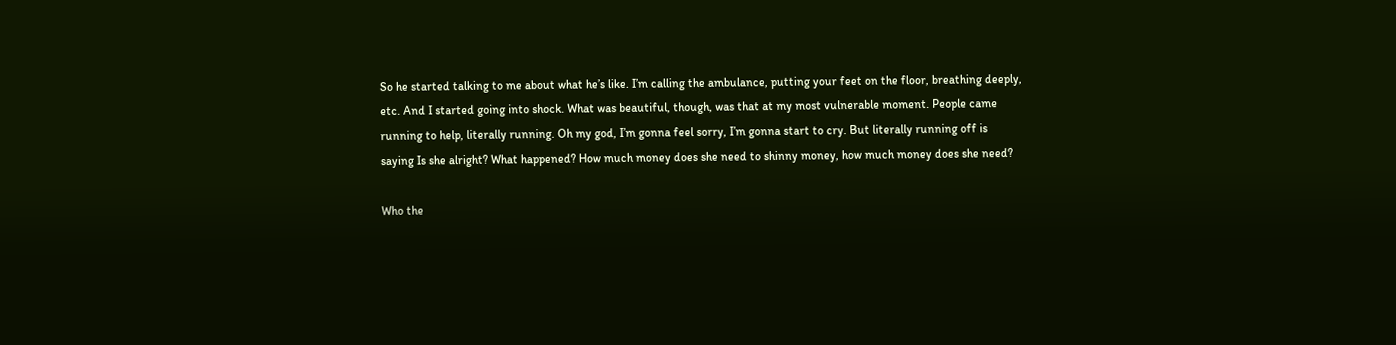So he started talking to me about what he’s like. I’m calling the ambulance, putting your feet on the floor, breathing deeply, etc. And I started going into shock. What was beautiful, though, was that at my most vulnerable moment. People came running to help, literally running. Oh my god, I’m gonna feel sorry, I’m gonna start to cry. But literally running off is saying Is she alright? What happened? How much money does she need to shinny money, how much money does she need?

Who the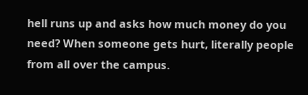hell runs up and asks how much money do you need? When someone gets hurt, literally people from all over the campus.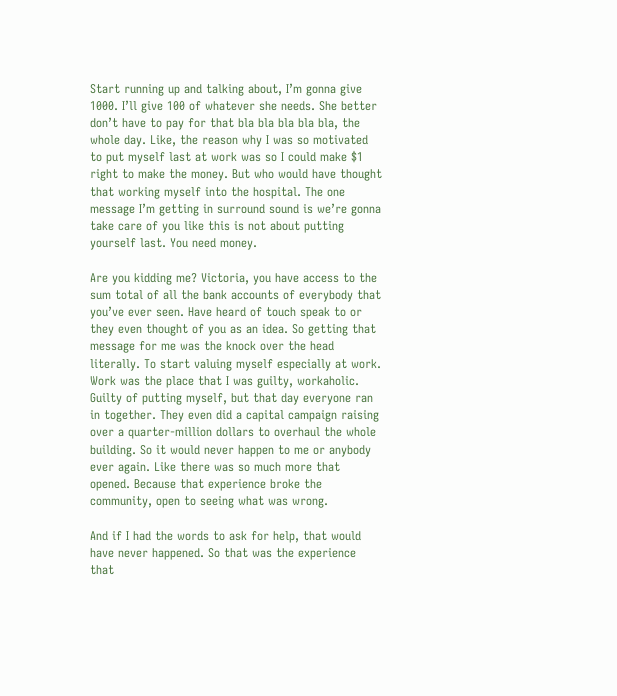Start running up and talking about, I’m gonna give 1000. I’ll give 100 of whatever she needs. She better don’t have to pay for that bla bla bla bla bla, the whole day. Like, the reason why I was so motivated to put myself last at work was so I could make $1 right to make the money. But who would have thought that working myself into the hospital. The one message I’m getting in surround sound is we’re gonna take care of you like this is not about putting yourself last. You need money.

Are you kidding me? Victoria, you have access to the sum total of all the bank accounts of everybody that you’ve ever seen. Have heard of touch speak to or they even thought of you as an idea. So getting that message for me was the knock over the head literally. To start valuing myself especially at work. Work was the place that I was guilty, workaholic. Guilty of putting myself, but that day everyone ran in together. They even did a capital campaign raising over a quarter-million dollars to overhaul the whole building. So it would never happen to me or anybody ever again. Like there was so much more that opened. Because that experience broke the community, open to seeing what was wrong.

And if I had the words to ask for help, that would have never happened. So that was the experience that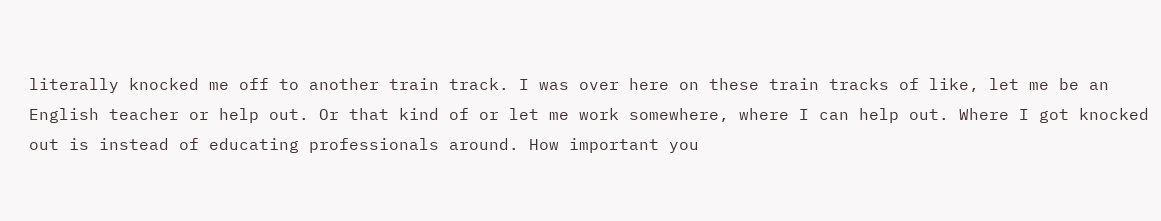literally knocked me off to another train track. I was over here on these train tracks of like, let me be an English teacher or help out. Or that kind of or let me work somewhere, where I can help out. Where I got knocked out is instead of educating professionals around. How important you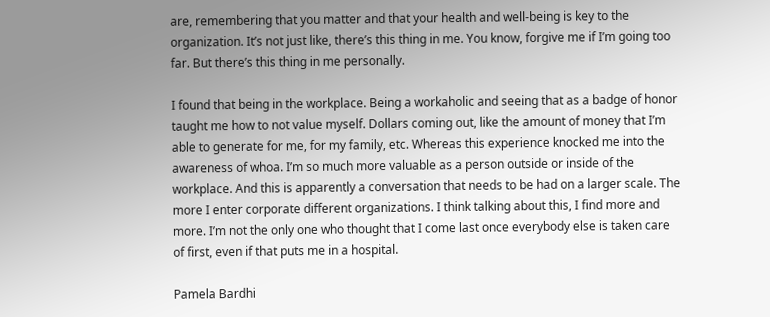are, remembering that you matter and that your health and well-being is key to the organization. It’s not just like, there’s this thing in me. You know, forgive me if I’m going too far. But there’s this thing in me personally.

I found that being in the workplace. Being a workaholic and seeing that as a badge of honor taught me how to not value myself. Dollars coming out, like the amount of money that I’m able to generate for me, for my family, etc. Whereas this experience knocked me into the awareness of whoa. I’m so much more valuable as a person outside or inside of the workplace. And this is apparently a conversation that needs to be had on a larger scale. The more I enter corporate different organizations. I think talking about this, I find more and more. I’m not the only one who thought that I come last once everybody else is taken care of first, even if that puts me in a hospital.

Pamela Bardhi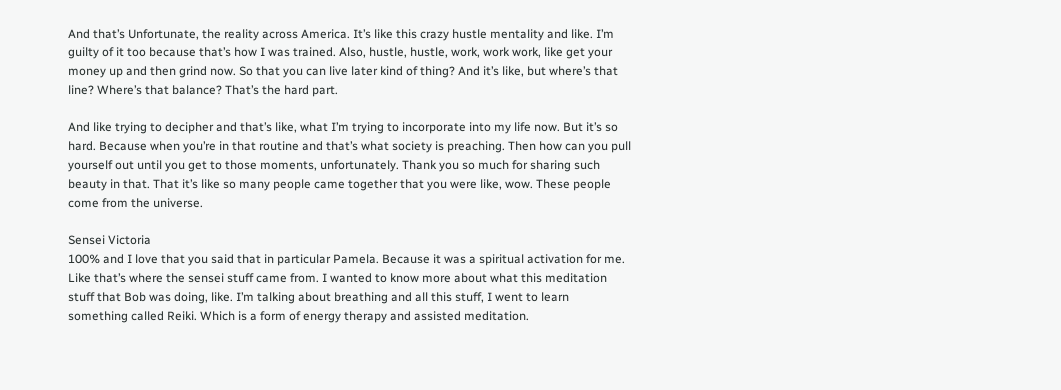And that’s Unfortunate, the reality across America. It’s like this crazy hustle mentality and like. I’m guilty of it too because that’s how I was trained. Also, hustle, hustle, work, work work, like get your money up and then grind now. So that you can live later kind of thing? And it’s like, but where’s that line? Where’s that balance? That’s the hard part.

And like trying to decipher and that’s like, what I’m trying to incorporate into my life now. But it’s so hard. Because when you’re in that routine and that’s what society is preaching. Then how can you pull yourself out until you get to those moments, unfortunately. Thank you so much for sharing such beauty in that. That it’s like so many people came together that you were like, wow. These people come from the universe.

Sensei Victoria
100% and I love that you said that in particular Pamela. Because it was a spiritual activation for me. Like that’s where the sensei stuff came from. I wanted to know more about what this meditation stuff that Bob was doing, like. I’m talking about breathing and all this stuff, I went to learn something called Reiki. Which is a form of energy therapy and assisted meditation.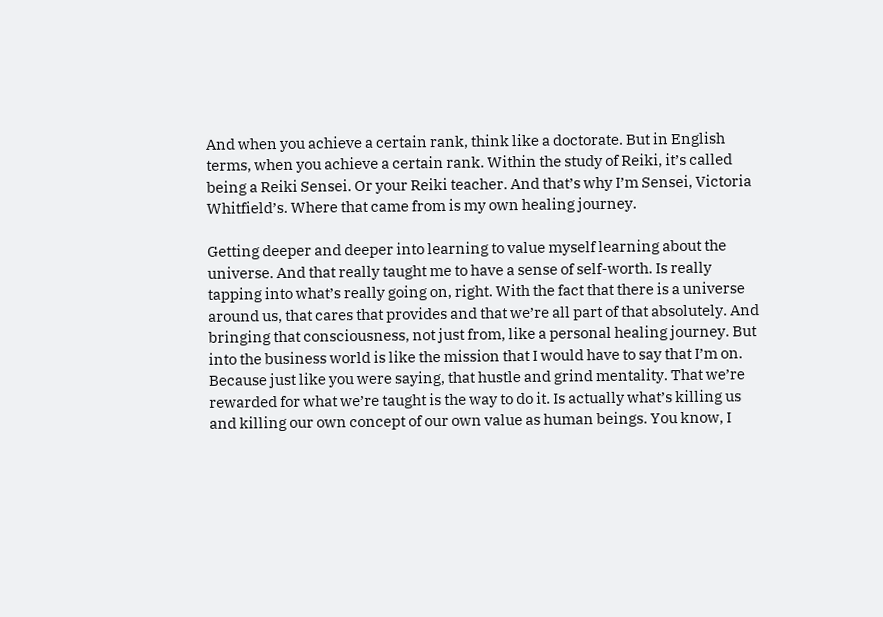And when you achieve a certain rank, think like a doctorate. But in English terms, when you achieve a certain rank. Within the study of Reiki, it’s called being a Reiki Sensei. Or your Reiki teacher. And that’s why I’m Sensei, Victoria Whitfield’s. Where that came from is my own healing journey.

Getting deeper and deeper into learning to value myself learning about the universe. And that really taught me to have a sense of self-worth. Is really tapping into what’s really going on, right. With the fact that there is a universe around us, that cares that provides and that we’re all part of that absolutely. And bringing that consciousness, not just from, like a personal healing journey. But into the business world is like the mission that I would have to say that I’m on. Because just like you were saying, that hustle and grind mentality. That we’re rewarded for what we’re taught is the way to do it. Is actually what’s killing us and killing our own concept of our own value as human beings. You know, I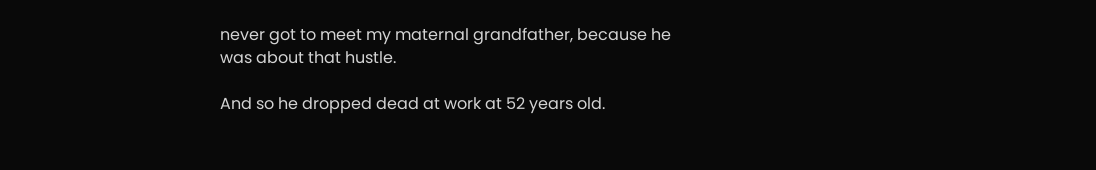never got to meet my maternal grandfather, because he was about that hustle.

And so he dropped dead at work at 52 years old.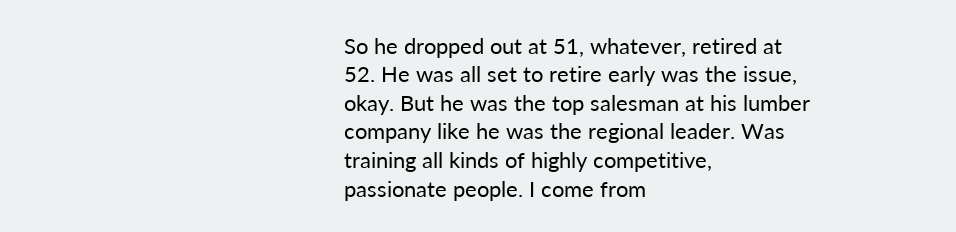So he dropped out at 51, whatever, retired at 52. He was all set to retire early was the issue, okay. But he was the top salesman at his lumber company like he was the regional leader. Was training all kinds of highly competitive, passionate people. I come from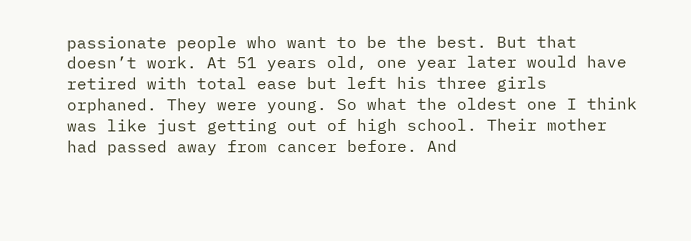passionate people who want to be the best. But that doesn’t work. At 51 years old, one year later would have retired with total ease but left his three girls orphaned. They were young. So what the oldest one I think was like just getting out of high school. Their mother had passed away from cancer before. And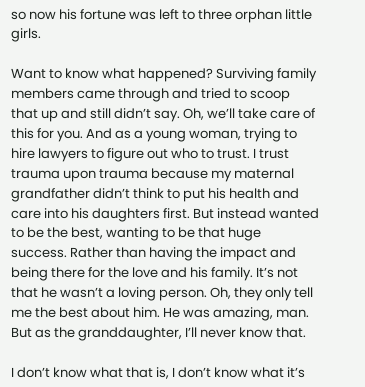so now his fortune was left to three orphan little girls.

Want to know what happened? Surviving family members came through and tried to scoop that up and still didn’t say. Oh, we’ll take care of this for you. And as a young woman, trying to hire lawyers to figure out who to trust. I trust trauma upon trauma because my maternal grandfather didn’t think to put his health and care into his daughters first. But instead wanted to be the best, wanting to be that huge success. Rather than having the impact and being there for the love and his family. It’s not that he wasn’t a loving person. Oh, they only tell me the best about him. He was amazing, man. But as the granddaughter, I’ll never know that.

I don’t know what that is, I don’t know what it’s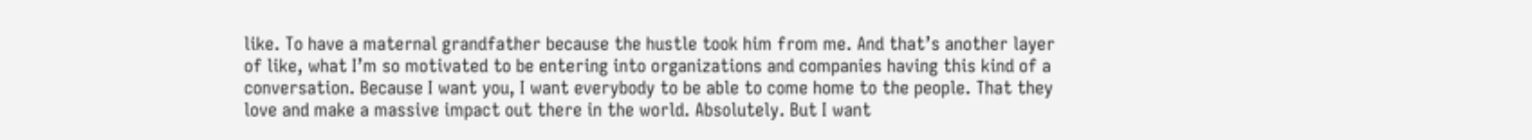like. To have a maternal grandfather because the hustle took him from me. And that’s another layer of like, what I’m so motivated to be entering into organizations and companies having this kind of a conversation. Because I want you, I want everybody to be able to come home to the people. That they love and make a massive impact out there in the world. Absolutely. But I want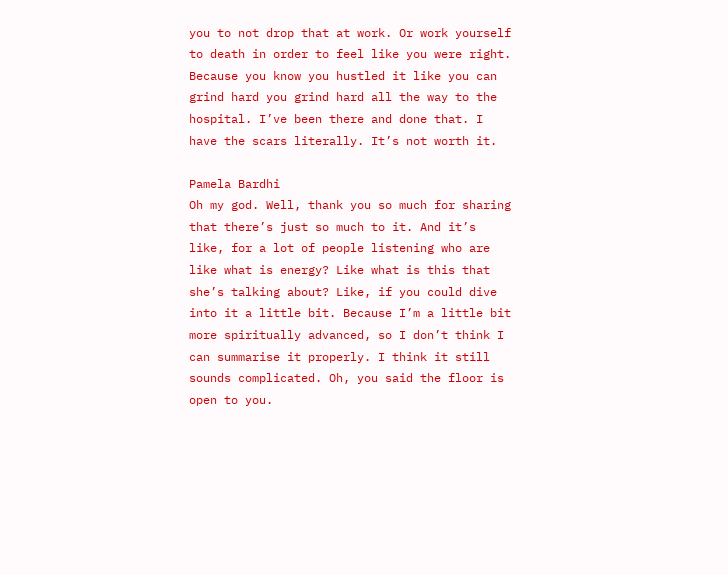you to not drop that at work. Or work yourself to death in order to feel like you were right. Because you know you hustled it like you can grind hard you grind hard all the way to the hospital. I’ve been there and done that. I have the scars literally. It’s not worth it.

Pamela Bardhi
Oh my god. Well, thank you so much for sharing that there’s just so much to it. And it’s like, for a lot of people listening who are like what is energy? Like what is this that she’s talking about? Like, if you could dive into it a little bit. Because I’m a little bit more spiritually advanced, so I don’t think I can summarise it properly. I think it still sounds complicated. Oh, you said the floor is open to you.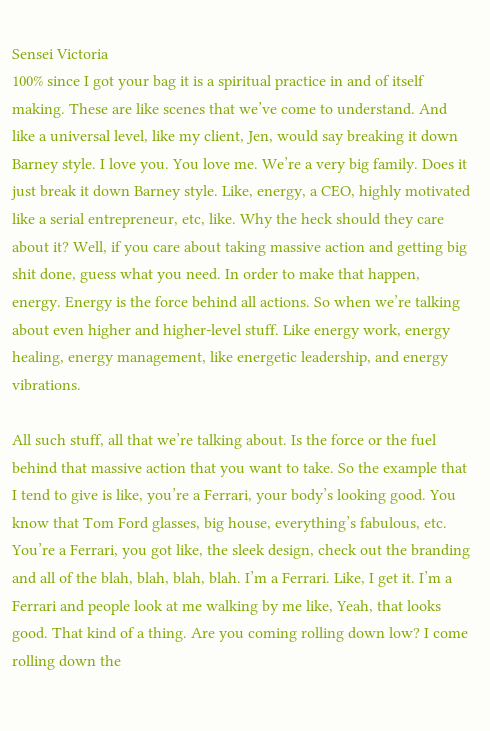Sensei Victoria
100% since I got your bag it is a spiritual practice in and of itself making. These are like scenes that we’ve come to understand. And like a universal level, like my client, Jen, would say breaking it down Barney style. I love you. You love me. We’re a very big family. Does it just break it down Barney style. Like, energy, a CEO, highly motivated like a serial entrepreneur, etc, like. Why the heck should they care about it? Well, if you care about taking massive action and getting big shit done, guess what you need. In order to make that happen, energy. Energy is the force behind all actions. So when we’re talking about even higher and higher-level stuff. Like energy work, energy healing, energy management, like energetic leadership, and energy vibrations.

All such stuff, all that we’re talking about. Is the force or the fuel behind that massive action that you want to take. So the example that I tend to give is like, you’re a Ferrari, your body’s looking good. You know that Tom Ford glasses, big house, everything’s fabulous, etc. You’re a Ferrari, you got like, the sleek design, check out the branding and all of the blah, blah, blah, blah. I’m a Ferrari. Like, I get it. I’m a Ferrari and people look at me walking by me like, Yeah, that looks good. That kind of a thing. Are you coming rolling down low? I come rolling down the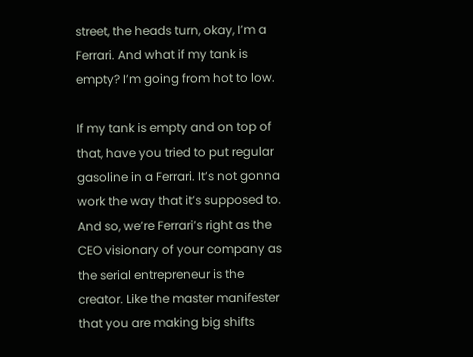street, the heads turn, okay, I’m a Ferrari. And what if my tank is empty? I’m going from hot to low.

If my tank is empty and on top of that, have you tried to put regular gasoline in a Ferrari. It’s not gonna work the way that it’s supposed to. And so, we’re Ferrari’s right as the CEO visionary of your company as the serial entrepreneur is the creator. Like the master manifester that you are making big shifts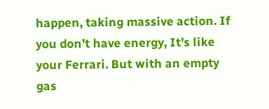happen, taking massive action. If you don’t have energy, It’s like your Ferrari. But with an empty gas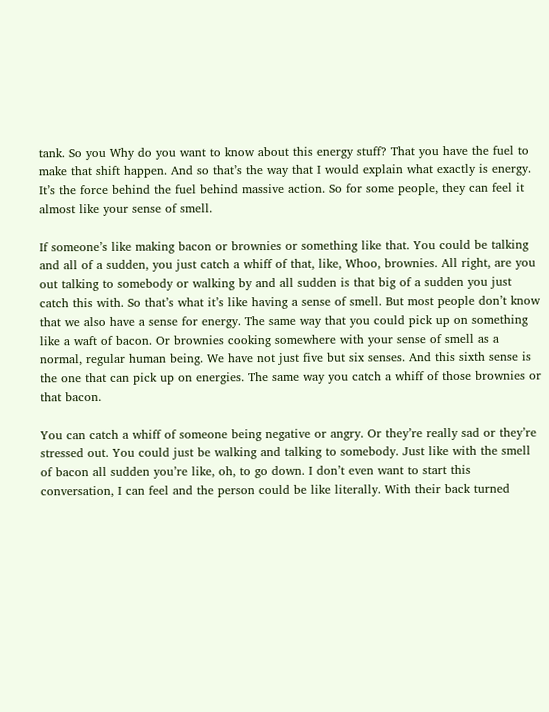tank. So you Why do you want to know about this energy stuff? That you have the fuel to make that shift happen. And so that’s the way that I would explain what exactly is energy. It’s the force behind the fuel behind massive action. So for some people, they can feel it almost like your sense of smell.

If someone’s like making bacon or brownies or something like that. You could be talking and all of a sudden, you just catch a whiff of that, like, Whoo, brownies. All right, are you out talking to somebody or walking by and all sudden is that big of a sudden you just catch this with. So that’s what it’s like having a sense of smell. But most people don’t know that we also have a sense for energy. The same way that you could pick up on something like a waft of bacon. Or brownies cooking somewhere with your sense of smell as a normal, regular human being. We have not just five but six senses. And this sixth sense is the one that can pick up on energies. The same way you catch a whiff of those brownies or that bacon.

You can catch a whiff of someone being negative or angry. Or they’re really sad or they’re stressed out. You could just be walking and talking to somebody. Just like with the smell of bacon all sudden you’re like, oh, to go down. I don’t even want to start this conversation, I can feel and the person could be like literally. With their back turned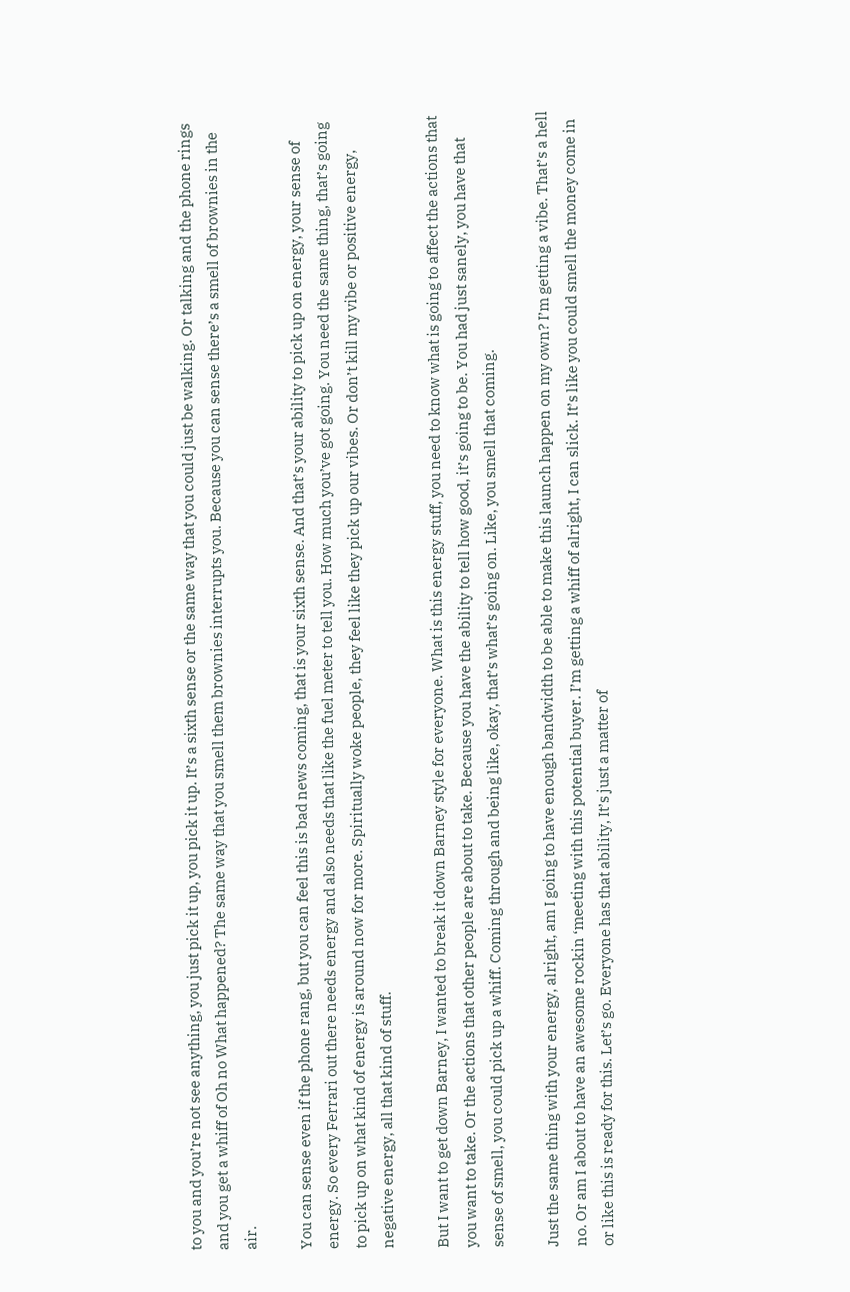to you and you’re not see anything, you just pick it up, you pick it up. It’s a sixth sense or the same way that you could just be walking. Or talking and the phone rings and you get a whiff of Oh no What happened? The same way that you smell them brownies interrupts you. Because you can sense there’s a smell of brownies in the air.

You can sense even if the phone rang, but you can feel this is bad news coming, that is your sixth sense. And that’s your ability to pick up on energy, your sense of energy. So every Ferrari out there needs energy and also needs that like the fuel meter to tell you. How much you’ve got going. You need the same thing, that’s going to pick up on what kind of energy is around now for more. Spiritually woke people, they feel like they pick up our vibes. Or don’t kill my vibe or positive energy, negative energy, all that kind of stuff.

But I want to get down Barney, I wanted to break it down Barney style for everyone. What is this energy stuff, you need to know what is going to affect the actions that you want to take. Or the actions that other people are about to take. Because you have the ability to tell how good, it’s going to be. You had just sanely, you have that sense of smell, you could pick up a whiff. Coming through and being like, okay, that’s what’s going on. Like, you smell that coming.

Just the same thing with your energy, alright, am I going to have enough bandwidth to be able to make this launch happen on my own? I’m getting a vibe. That’s a hell no. Or am I about to have an awesome rockin ‘meeting with this potential buyer. I’m getting a whiff of alright, I can slick. It’s like you could smell the money come in or like this is ready for this. Let’s go. Everyone has that ability, It’s just a matter of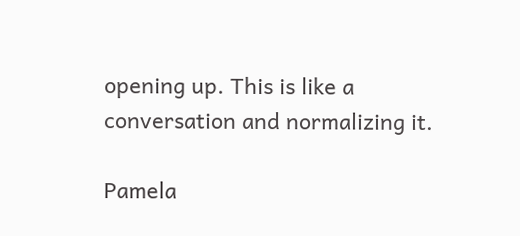opening up. This is like a conversation and normalizing it.

Pamela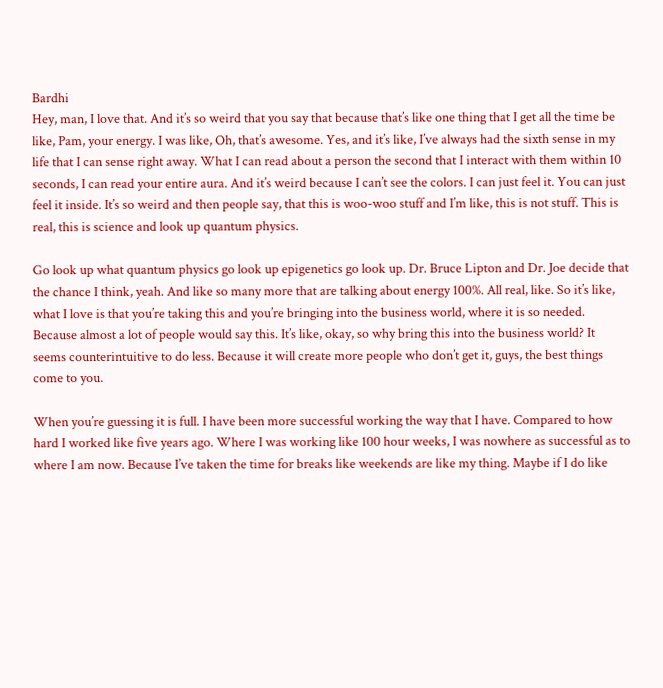Bardhi
Hey, man, I love that. And it’s so weird that you say that because that’s like one thing that I get all the time be like, Pam, your energy. I was like, Oh, that’s awesome. Yes, and it’s like, I’ve always had the sixth sense in my life that I can sense right away. What I can read about a person the second that I interact with them within 10 seconds, I can read your entire aura. And it’s weird because I can’t see the colors. I can just feel it. You can just feel it inside. It’s so weird and then people say, that this is woo-woo stuff and I’m like, this is not stuff. This is real, this is science and look up quantum physics.

Go look up what quantum physics go look up epigenetics go look up. Dr. Bruce Lipton and Dr. Joe decide that the chance I think, yeah. And like so many more that are talking about energy 100%. All real, like. So it’s like, what I love is that you’re taking this and you’re bringing into the business world, where it is so needed. Because almost a lot of people would say this. It’s like, okay, so why bring this into the business world? It seems counterintuitive to do less. Because it will create more people who don’t get it, guys, the best things come to you.

When you’re guessing it is full. I have been more successful working the way that I have. Compared to how hard I worked like five years ago. Where I was working like 100 hour weeks, I was nowhere as successful as to where I am now. Because I’ve taken the time for breaks like weekends are like my thing. Maybe if I do like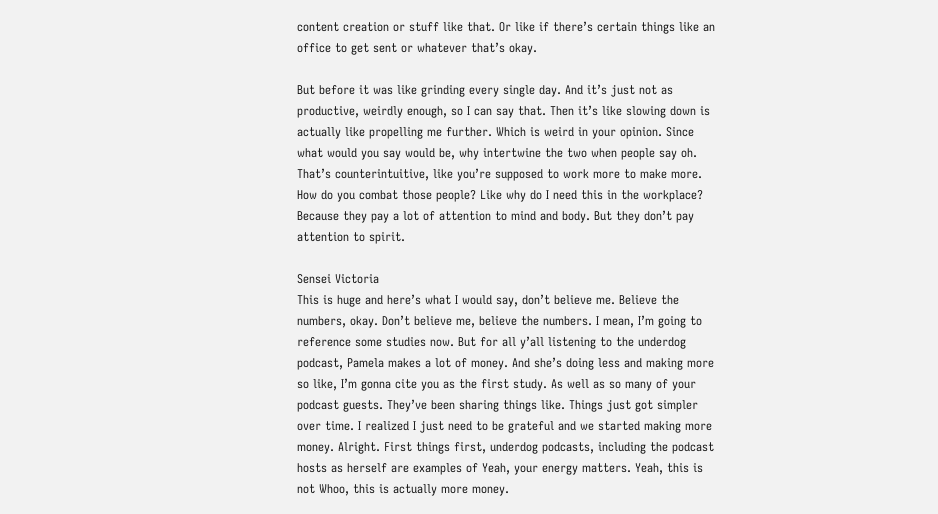content creation or stuff like that. Or like if there’s certain things like an office to get sent or whatever that’s okay.

But before it was like grinding every single day. And it’s just not as productive, weirdly enough, so I can say that. Then it’s like slowing down is actually like propelling me further. Which is weird in your opinion. Since what would you say would be, why intertwine the two when people say oh. That’s counterintuitive, like you’re supposed to work more to make more. How do you combat those people? Like why do I need this in the workplace? Because they pay a lot of attention to mind and body. But they don’t pay attention to spirit.

Sensei Victoria
This is huge and here’s what I would say, don’t believe me. Believe the numbers, okay. Don’t believe me, believe the numbers. I mean, I’m going to reference some studies now. But for all y’all listening to the underdog podcast, Pamela makes a lot of money. And she’s doing less and making more so like, I’m gonna cite you as the first study. As well as so many of your podcast guests. They’ve been sharing things like. Things just got simpler over time. I realized I just need to be grateful and we started making more money. Alright. First things first, underdog podcasts, including the podcast hosts as herself are examples of Yeah, your energy matters. Yeah, this is not Whoo, this is actually more money.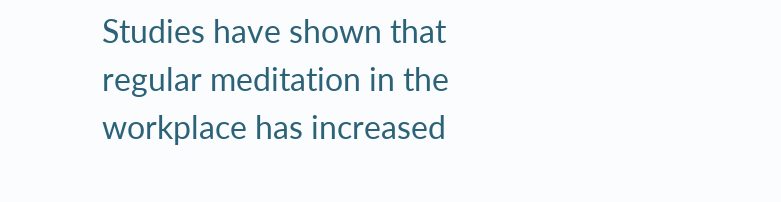Studies have shown that regular meditation in the workplace has increased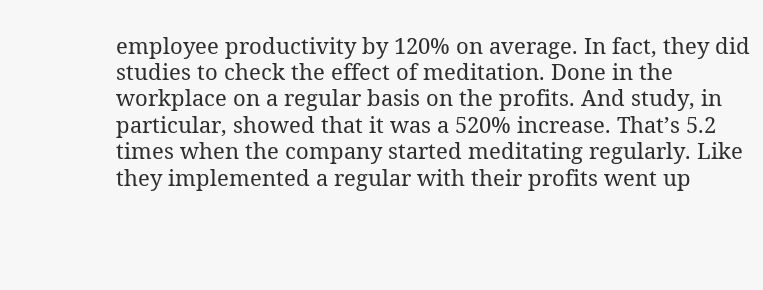employee productivity by 120% on average. In fact, they did studies to check the effect of meditation. Done in the workplace on a regular basis on the profits. And study, in particular, showed that it was a 520% increase. That’s 5.2 times when the company started meditating regularly. Like they implemented a regular with their profits went up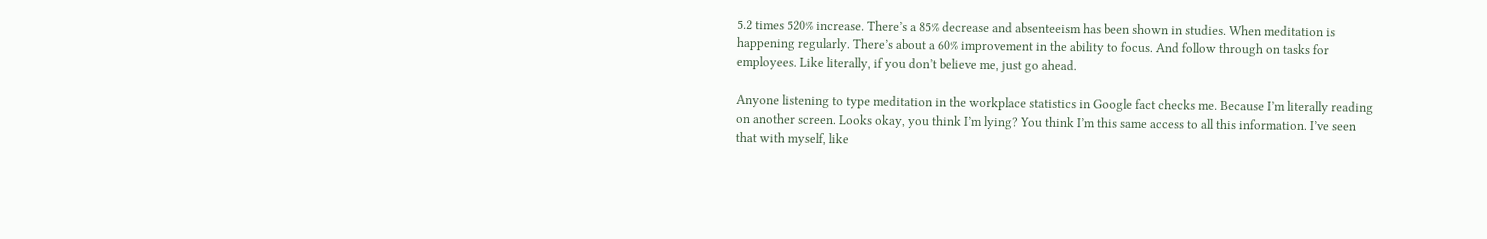5.2 times 520% increase. There’s a 85% decrease and absenteeism has been shown in studies. When meditation is happening regularly. There’s about a 60% improvement in the ability to focus. And follow through on tasks for employees. Like literally, if you don’t believe me, just go ahead.

Anyone listening to type meditation in the workplace statistics in Google fact checks me. Because I’m literally reading on another screen. Looks okay, you think I’m lying? You think I’m this same access to all this information. I’ve seen that with myself, like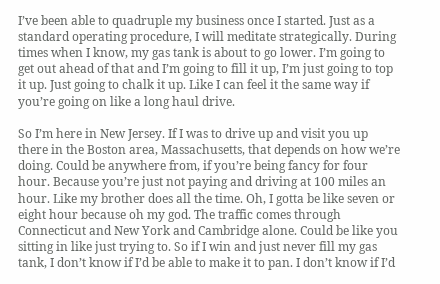I’ve been able to quadruple my business once I started. Just as a standard operating procedure, I will meditate strategically. During times when I know, my gas tank is about to go lower. I’m going to get out ahead of that and I’m going to fill it up, I’m just going to top it up. Just going to chalk it up. Like I can feel it the same way if you’re going on like a long haul drive.

So I’m here in New Jersey. If I was to drive up and visit you up there in the Boston area, Massachusetts, that depends on how we’re doing. Could be anywhere from, if you’re being fancy for four hour. Because you’re just not paying and driving at 100 miles an hour. Like my brother does all the time. Oh, I gotta be like seven or eight hour because oh my god. The traffic comes through Connecticut and New York and Cambridge alone. Could be like you sitting in like just trying to. So if I win and just never fill my gas tank, I don’t know if I’d be able to make it to pan. I don’t know if I’d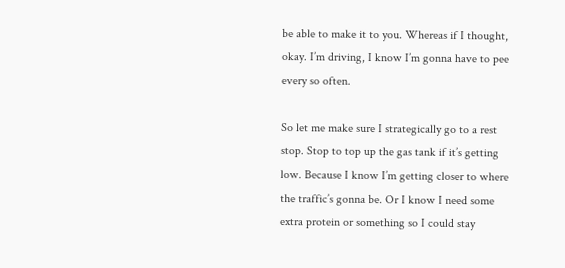be able to make it to you. Whereas if I thought, okay. I’m driving, I know I’m gonna have to pee every so often.

So let me make sure I strategically go to a rest stop. Stop to top up the gas tank if it’s getting low. Because I know I’m getting closer to where the traffic’s gonna be. Or I know I need some extra protein or something so I could stay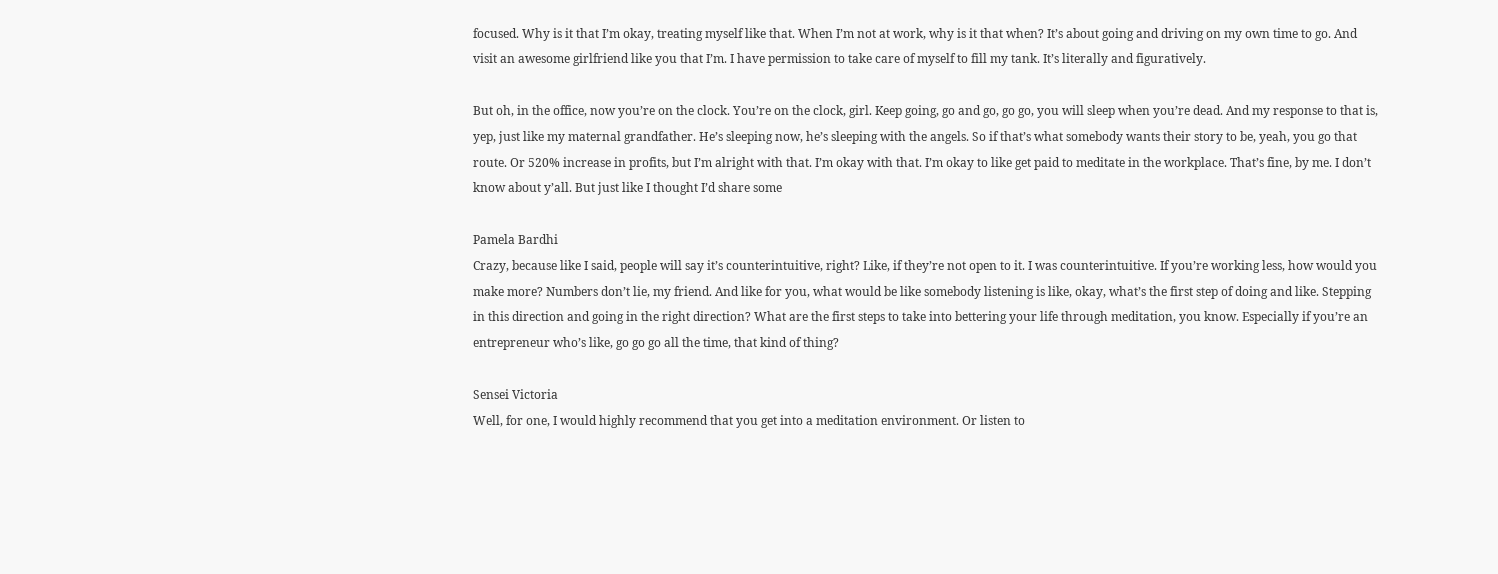focused. Why is it that I’m okay, treating myself like that. When I’m not at work, why is it that when? It’s about going and driving on my own time to go. And visit an awesome girlfriend like you that I’m. I have permission to take care of myself to fill my tank. It’s literally and figuratively.

But oh, in the office, now you’re on the clock. You’re on the clock, girl. Keep going, go and go, go go, you will sleep when you’re dead. And my response to that is, yep, just like my maternal grandfather. He’s sleeping now, he’s sleeping with the angels. So if that’s what somebody wants their story to be, yeah, you go that route. Or 520% increase in profits, but I’m alright with that. I’m okay with that. I’m okay to like get paid to meditate in the workplace. That’s fine, by me. I don’t know about y’all. But just like I thought I’d share some

Pamela Bardhi
Crazy, because like I said, people will say it’s counterintuitive, right? Like, if they’re not open to it. I was counterintuitive. If you’re working less, how would you make more? Numbers don’t lie, my friend. And like for you, what would be like somebody listening is like, okay, what’s the first step of doing and like. Stepping in this direction and going in the right direction? What are the first steps to take into bettering your life through meditation, you know. Especially if you’re an entrepreneur who’s like, go go go all the time, that kind of thing?

Sensei Victoria
Well, for one, I would highly recommend that you get into a meditation environment. Or listen to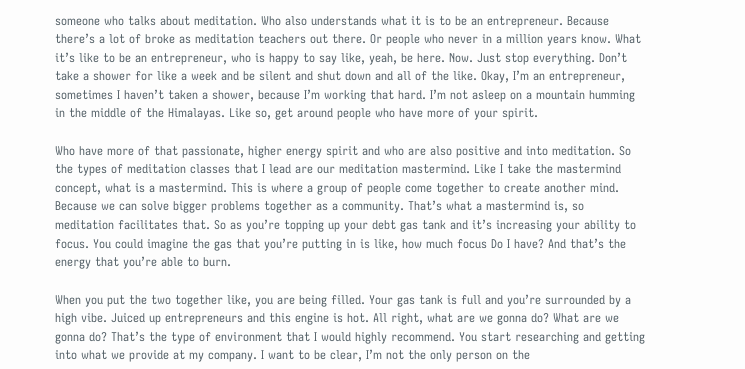someone who talks about meditation. Who also understands what it is to be an entrepreneur. Because there’s a lot of broke as meditation teachers out there. Or people who never in a million years know. What it’s like to be an entrepreneur, who is happy to say like, yeah, be here. Now. Just stop everything. Don’t take a shower for like a week and be silent and shut down and all of the like. Okay, I’m an entrepreneur, sometimes I haven’t taken a shower, because I’m working that hard. I’m not asleep on a mountain humming in the middle of the Himalayas. Like so, get around people who have more of your spirit.

Who have more of that passionate, higher energy spirit and who are also positive and into meditation. So the types of meditation classes that I lead are our meditation mastermind. Like I take the mastermind concept, what is a mastermind. This is where a group of people come together to create another mind. Because we can solve bigger problems together as a community. That’s what a mastermind is, so meditation facilitates that. So as you’re topping up your debt gas tank and it’s increasing your ability to focus. You could imagine the gas that you’re putting in is like, how much focus Do I have? And that’s the energy that you’re able to burn.

When you put the two together like, you are being filled. Your gas tank is full and you’re surrounded by a high vibe. Juiced up entrepreneurs and this engine is hot. All right, what are we gonna do? What are we gonna do? That’s the type of environment that I would highly recommend. You start researching and getting into what we provide at my company. I want to be clear, I’m not the only person on the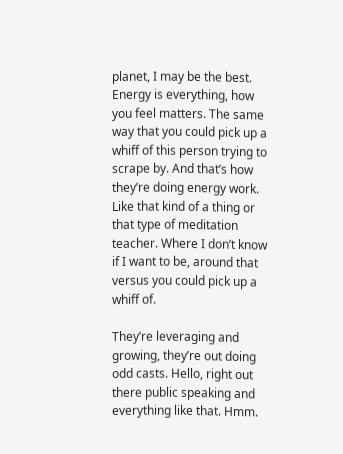planet, I may be the best. Energy is everything, how you feel matters. The same way that you could pick up a whiff of this person trying to scrape by. And that’s how they’re doing energy work. Like that kind of a thing or that type of meditation teacher. Where I don’t know if I want to be, around that versus you could pick up a whiff of.

They’re leveraging and growing, they’re out doing odd casts. Hello, right out there public speaking and everything like that. Hmm.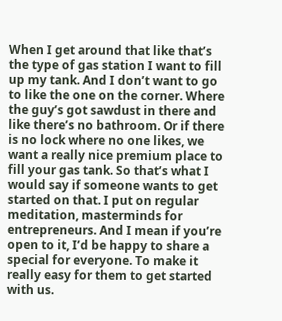When I get around that like that’s the type of gas station I want to fill up my tank. And I don’t want to go to like the one on the corner. Where the guy’s got sawdust in there and like there’s no bathroom. Or if there is no lock where no one likes, we want a really nice premium place to fill your gas tank. So that’s what I would say if someone wants to get started on that. I put on regular meditation, masterminds for entrepreneurs. And I mean if you’re open to it, I’d be happy to share a special for everyone. To make it really easy for them to get started with us.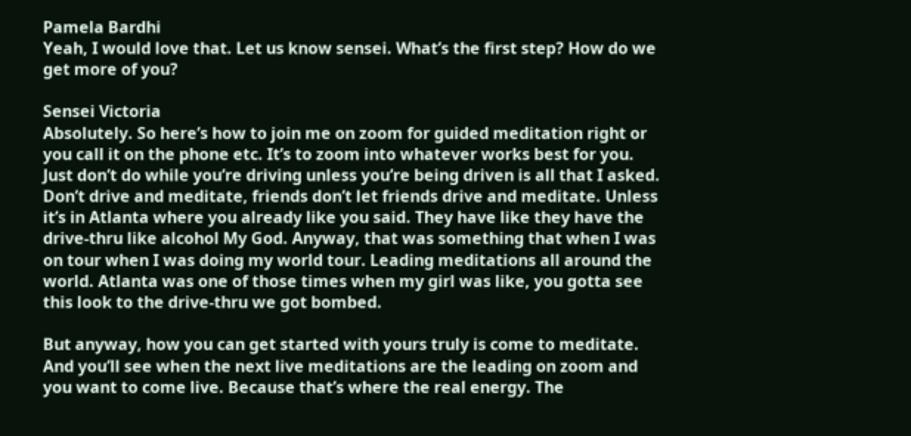Pamela Bardhi
Yeah, I would love that. Let us know sensei. What’s the first step? How do we get more of you?

Sensei Victoria
Absolutely. So here’s how to join me on zoom for guided meditation right or you call it on the phone etc. It’s to zoom into whatever works best for you. Just don’t do while you’re driving unless you’re being driven is all that I asked. Don’t drive and meditate, friends don’t let friends drive and meditate. Unless it’s in Atlanta where you already like you said. They have like they have the drive-thru like alcohol My God. Anyway, that was something that when I was on tour when I was doing my world tour. Leading meditations all around the world. Atlanta was one of those times when my girl was like, you gotta see this look to the drive-thru we got bombed.

But anyway, how you can get started with yours truly is come to meditate. And you’ll see when the next live meditations are the leading on zoom and you want to come live. Because that’s where the real energy. The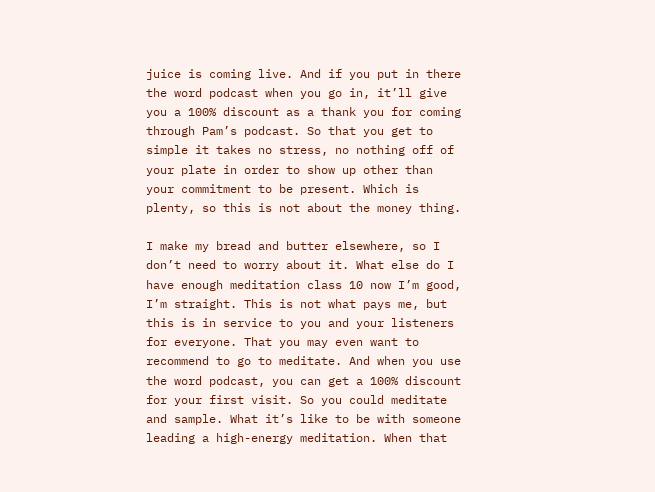juice is coming live. And if you put in there the word podcast when you go in, it’ll give you a 100% discount as a thank you for coming through Pam’s podcast. So that you get to simple it takes no stress, no nothing off of your plate in order to show up other than your commitment to be present. Which is plenty, so this is not about the money thing.

I make my bread and butter elsewhere, so I don’t need to worry about it. What else do I have enough meditation class 10 now I’m good, I’m straight. This is not what pays me, but this is in service to you and your listeners for everyone. That you may even want to recommend to go to meditate. And when you use the word podcast, you can get a 100% discount for your first visit. So you could meditate and sample. What it’s like to be with someone leading a high-energy meditation. When that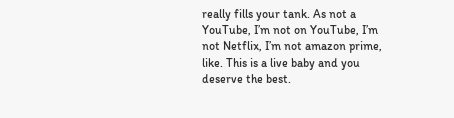really fills your tank. As not a YouTube, I’m not on YouTube, I’m not Netflix, I’m not amazon prime, like. This is a live baby and you deserve the best.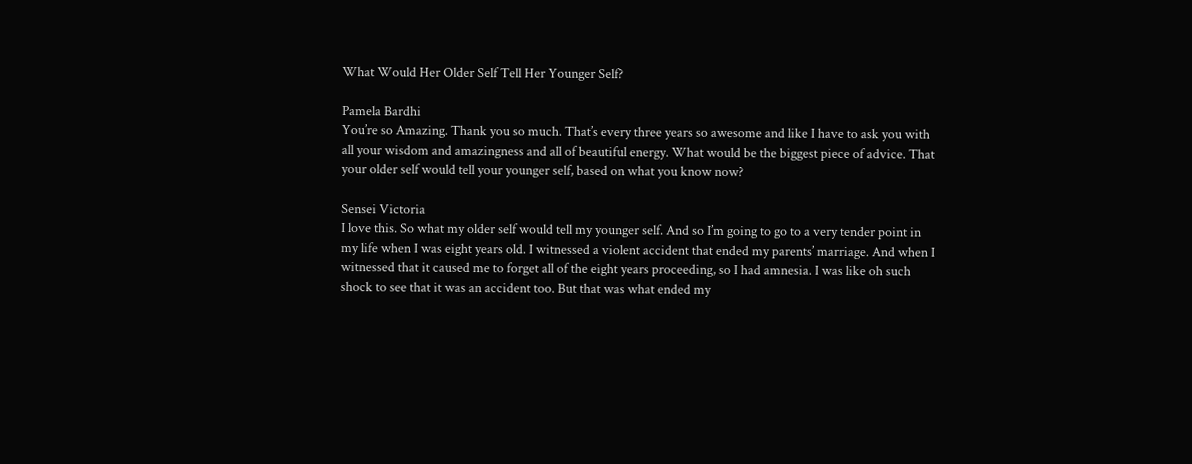What Would Her Older Self Tell Her Younger Self?

Pamela Bardhi
You’re so Amazing. Thank you so much. That’s every three years so awesome and like I have to ask you with all your wisdom and amazingness and all of beautiful energy. What would be the biggest piece of advice. That your older self would tell your younger self, based on what you know now?

Sensei Victoria
I love this. So what my older self would tell my younger self. And so I’m going to go to a very tender point in my life when I was eight years old. I witnessed a violent accident that ended my parents’ marriage. And when I witnessed that it caused me to forget all of the eight years proceeding, so I had amnesia. I was like oh such shock to see that it was an accident too. But that was what ended my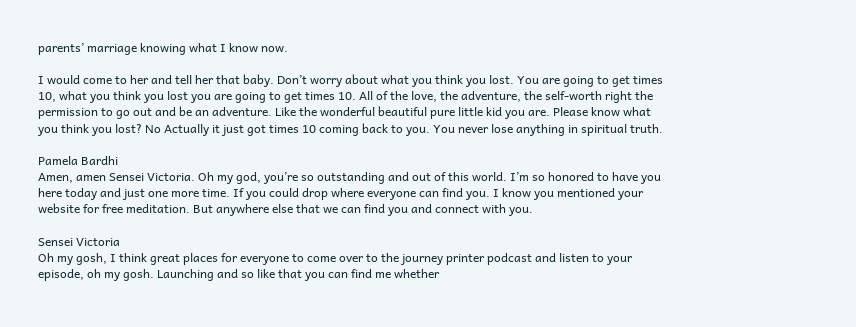parents’ marriage knowing what I know now.

I would come to her and tell her that baby. Don’t worry about what you think you lost. You are going to get times 10, what you think you lost you are going to get times 10. All of the love, the adventure, the self-worth right the permission to go out and be an adventure. Like the wonderful beautiful pure little kid you are. Please know what you think you lost? No Actually it just got times 10 coming back to you. You never lose anything in spiritual truth.

Pamela Bardhi
Amen, amen Sensei Victoria. Oh my god, you’re so outstanding and out of this world. I’m so honored to have you here today and just one more time. If you could drop where everyone can find you. I know you mentioned your website for free meditation. But anywhere else that we can find you and connect with you.

Sensei Victoria
Oh my gosh, I think great places for everyone to come over to the journey printer podcast and listen to your episode, oh my gosh. Launching and so like that you can find me whether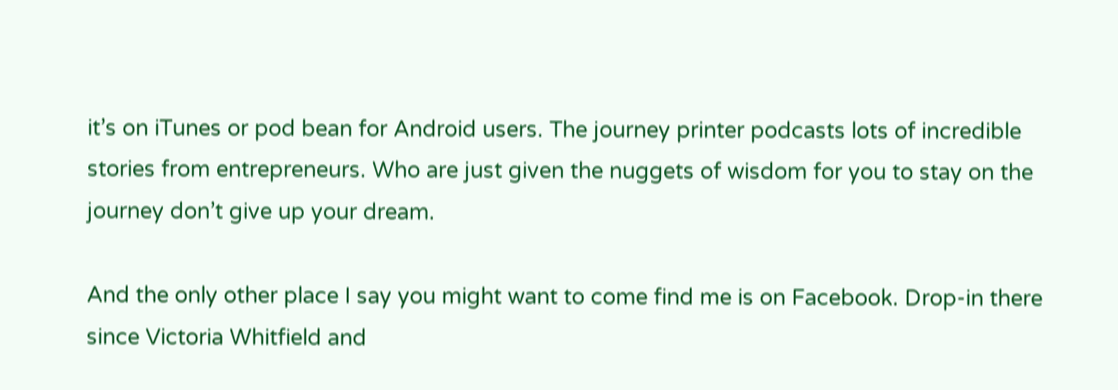it’s on iTunes or pod bean for Android users. The journey printer podcasts lots of incredible stories from entrepreneurs. Who are just given the nuggets of wisdom for you to stay on the journey don’t give up your dream.

And the only other place I say you might want to come find me is on Facebook. Drop-in there since Victoria Whitfield and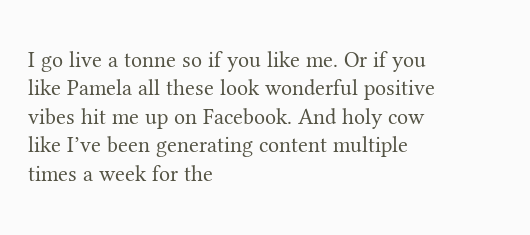I go live a tonne so if you like me. Or if you like Pamela all these look wonderful positive vibes hit me up on Facebook. And holy cow like I’ve been generating content multiple times a week for the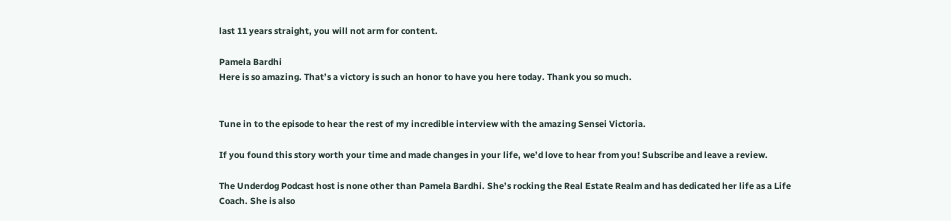last 11 years straight, you will not arm for content.

Pamela Bardhi
Here is so amazing. That’s a victory is such an honor to have you here today. Thank you so much.


Tune in to the episode to hear the rest of my incredible interview with the amazing Sensei Victoria.

If you found this story worth your time and made changes in your life, we’d love to hear from you! Subscribe and leave a review.

The Underdog Podcast host is none other than Pamela Bardhi. She’s rocking the Real Estate Realm and has dedicated her life as a Life Coach. She is also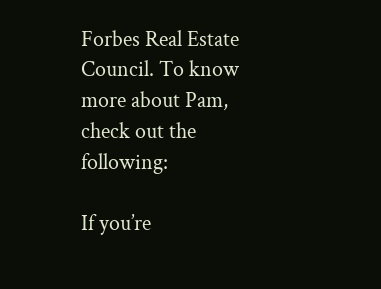Forbes Real Estate Council. To know more about Pam, check out the following:

If you’re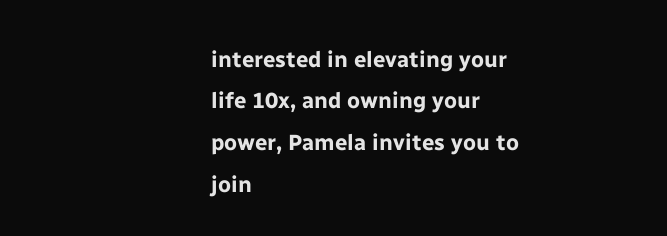interested in elevating your life 10x, and owning your power, Pamela invites you to join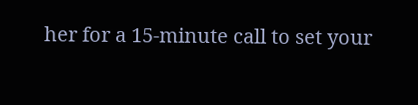her for a 15-minute call to set your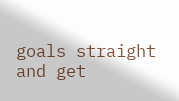goals straight and get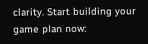clarity. Start building your game plan now: